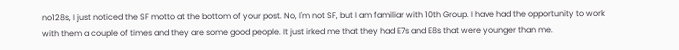no128s, I just noticed the SF motto at the bottom of your post. No, I'm not SF, but I am familiar with 10th Group. I have had the opportunity to work with them a couple of times and they are some good people. It just irked me that they had E7s and E8s that were younger than me.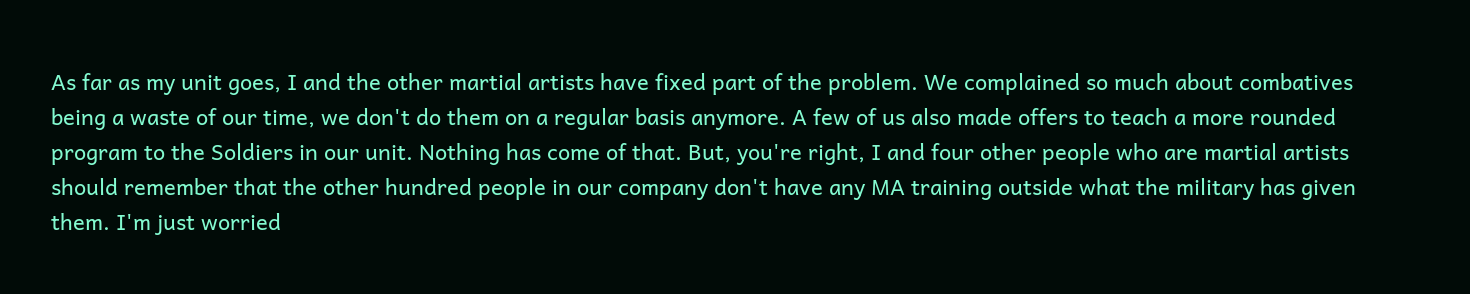As far as my unit goes, I and the other martial artists have fixed part of the problem. We complained so much about combatives being a waste of our time, we don't do them on a regular basis anymore. A few of us also made offers to teach a more rounded program to the Soldiers in our unit. Nothing has come of that. But, you're right, I and four other people who are martial artists should remember that the other hundred people in our company don't have any MA training outside what the military has given them. I'm just worried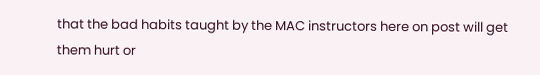that the bad habits taught by the MAC instructors here on post will get them hurt or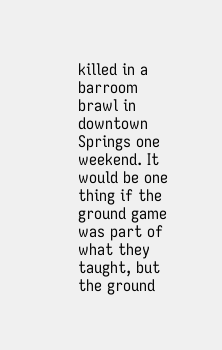killed in a barroom brawl in downtown Springs one weekend. It would be one thing if the ground game was part of what they taught, but the ground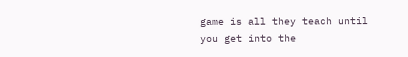game is all they teach until you get into the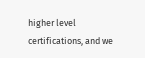higher level certifications, and we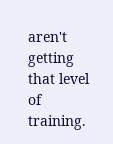aren't getting that level of training.